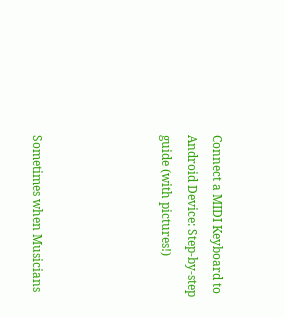Connect a MIDI Keyboard to Android Device: Step-by-step guide (with pictures!)




Sometimes when Musicians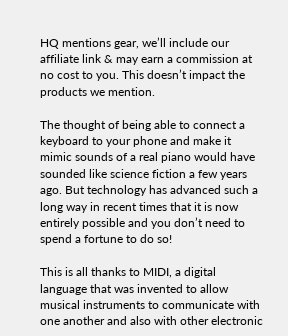HQ mentions gear, we’ll include our affiliate link & may earn a commission at no cost to you. This doesn’t impact the products we mention.

The thought of being able to connect a keyboard to your phone and make it mimic sounds of a real piano would have sounded like science fiction a few years ago. But technology has advanced such a long way in recent times that it is now entirely possible and you don’t need to spend a fortune to do so!

This is all thanks to MIDI, a digital language that was invented to allow musical instruments to communicate with one another and also with other electronic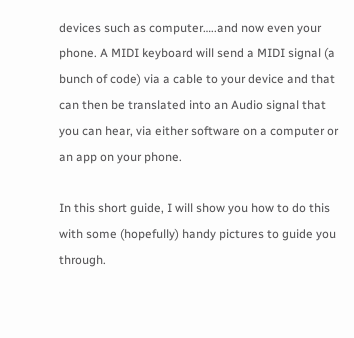devices such as computer…..and now even your phone. A MIDI keyboard will send a MIDI signal (a bunch of code) via a cable to your device and that can then be translated into an Audio signal that you can hear, via either software on a computer or an app on your phone.

In this short guide, I will show you how to do this with some (hopefully) handy pictures to guide you through.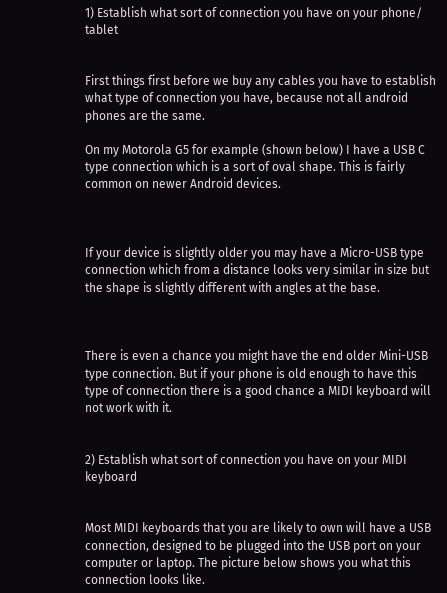1) Establish what sort of connection you have on your phone/ tablet


First things first before we buy any cables you have to establish what type of connection you have, because not all android phones are the same.

On my Motorola G5 for example (shown below) I have a USB C type connection which is a sort of oval shape. This is fairly common on newer Android devices.



If your device is slightly older you may have a Micro-USB type connection which from a distance looks very similar in size but the shape is slightly different with angles at the base.



There is even a chance you might have the end older Mini-USB type connection. But if your phone is old enough to have this type of connection there is a good chance a MIDI keyboard will not work with it.


2) Establish what sort of connection you have on your MIDI keyboard


Most MIDI keyboards that you are likely to own will have a USB connection, designed to be plugged into the USB port on your computer or laptop. The picture below shows you what this connection looks like.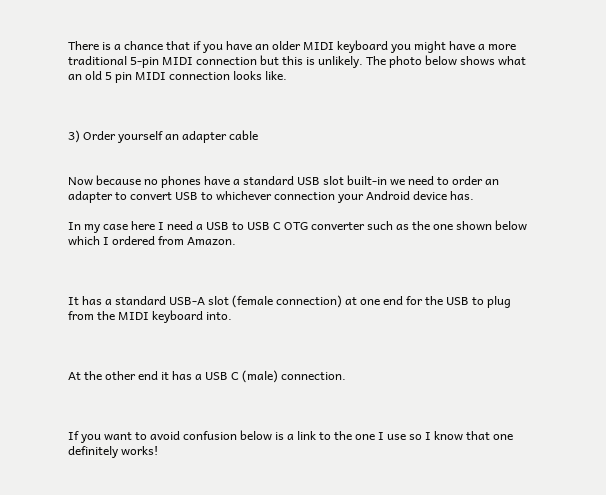There is a chance that if you have an older MIDI keyboard you might have a more traditional 5-pin MIDI connection but this is unlikely. The photo below shows what an old 5 pin MIDI connection looks like.



3) Order yourself an adapter cable


Now because no phones have a standard USB slot built-in we need to order an adapter to convert USB to whichever connection your Android device has.

In my case here I need a USB to USB C OTG converter such as the one shown below which I ordered from Amazon.



It has a standard USB-A slot (female connection) at one end for the USB to plug from the MIDI keyboard into.



At the other end it has a USB C (male) connection.



If you want to avoid confusion below is a link to the one I use so I know that one definitely works!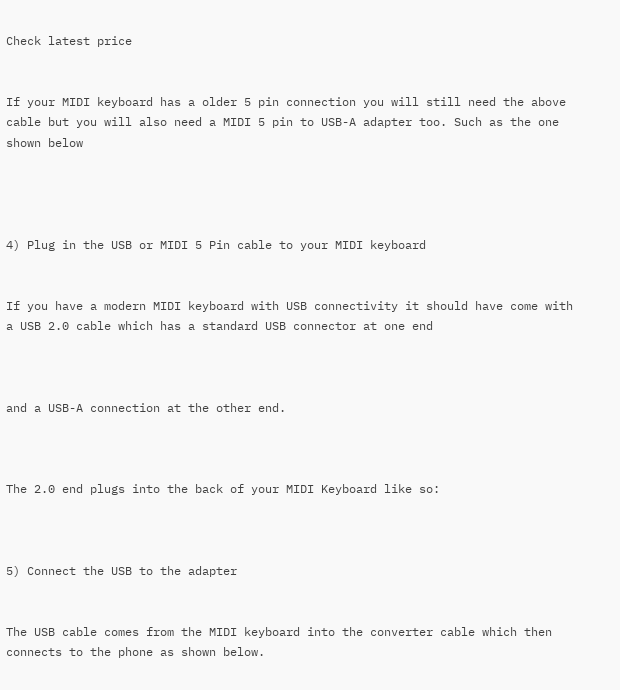Check latest price


If your MIDI keyboard has a older 5 pin connection you will still need the above cable but you will also need a MIDI 5 pin to USB-A adapter too. Such as the one shown below




4) Plug in the USB or MIDI 5 Pin cable to your MIDI keyboard


If you have a modern MIDI keyboard with USB connectivity it should have come with a USB 2.0 cable which has a standard USB connector at one end



and a USB-A connection at the other end.



The 2.0 end plugs into the back of your MIDI Keyboard like so:



5) Connect the USB to the adapter


The USB cable comes from the MIDI keyboard into the converter cable which then connects to the phone as shown below.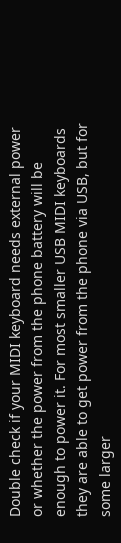Double check if your MIDI keyboard needs external power or whether the power from the phone battery will be enough to power it. For most smaller USB MIDI keyboards they are able to get power from the phone via USB, but for some larger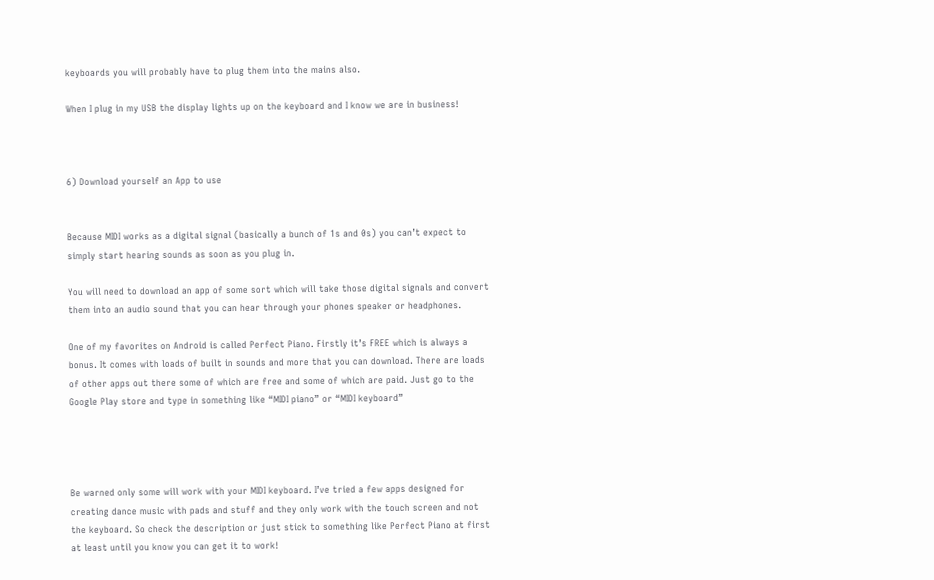keyboards you will probably have to plug them into the mains also.

When I plug in my USB the display lights up on the keyboard and I know we are in business!



6) Download yourself an App to use


Because MIDI works as a digital signal (basically a bunch of 1s and 0s) you can’t expect to simply start hearing sounds as soon as you plug in.

You will need to download an app of some sort which will take those digital signals and convert them into an audio sound that you can hear through your phones speaker or headphones.

One of my favorites on Android is called Perfect Piano. Firstly it’s FREE which is always a bonus. It comes with loads of built in sounds and more that you can download. There are loads of other apps out there some of which are free and some of which are paid. Just go to the Google Play store and type in something like “MIDI piano” or “MIDI keyboard”




Be warned only some will work with your MIDI keyboard. I’ve tried a few apps designed for creating dance music with pads and stuff and they only work with the touch screen and not the keyboard. So check the description or just stick to something like Perfect Piano at first at least until you know you can get it to work!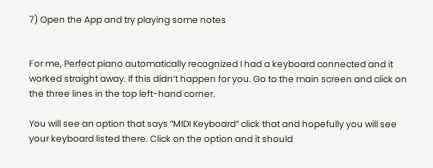7) Open the App and try playing some notes


For me, Perfect piano automatically recognized I had a keyboard connected and it worked straight away. If this didn’t happen for you. Go to the main screen and click on the three lines in the top left-hand corner.

You will see an option that says “MIDI Keyboard” click that and hopefully you will see your keyboard listed there. Click on the option and it should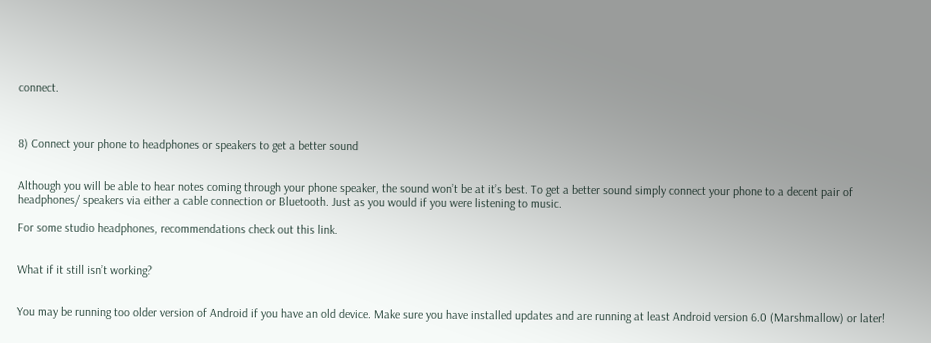connect.



8) Connect your phone to headphones or speakers to get a better sound


Although you will be able to hear notes coming through your phone speaker, the sound won’t be at it’s best. To get a better sound simply connect your phone to a decent pair of headphones/ speakers via either a cable connection or Bluetooth. Just as you would if you were listening to music.

For some studio headphones, recommendations check out this link.


What if it still isn’t working?


You may be running too older version of Android if you have an old device. Make sure you have installed updates and are running at least Android version 6.0 (Marshmallow) or later!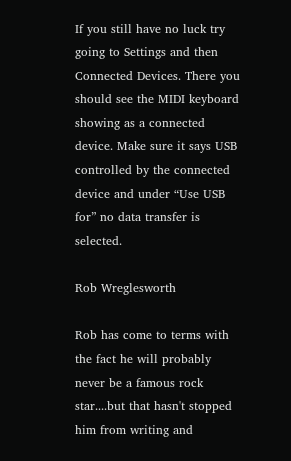If you still have no luck try going to Settings and then Connected Devices. There you should see the MIDI keyboard showing as a connected device. Make sure it says USB controlled by the connected device and under “Use USB for” no data transfer is selected.

Rob Wreglesworth

Rob has come to terms with the fact he will probably never be a famous rock star....but that hasn't stopped him from writing and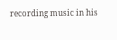recording music in his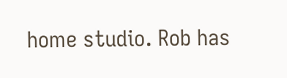home studio. Rob has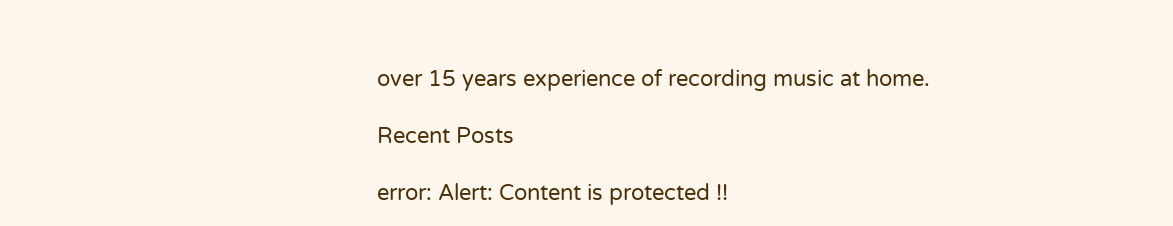over 15 years experience of recording music at home.

Recent Posts

error: Alert: Content is protected !!